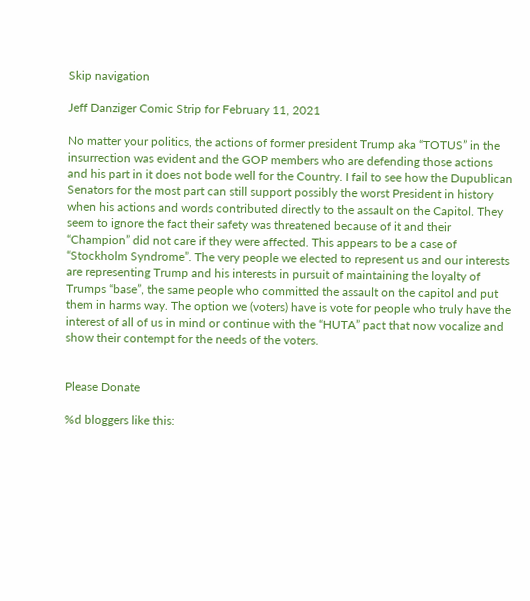Skip navigation

Jeff Danziger Comic Strip for February 11, 2021

No matter your politics, the actions of former president Trump aka “TOTUS” in the insurrection was evident and the GOP members who are defending those actions and his part in it does not bode well for the Country. I fail to see how the Dupublican Senators for the most part can still support possibly the worst President in history when his actions and words contributed directly to the assault on the Capitol. They seem to ignore the fact their safety was threatened because of it and their “Champion” did not care if they were affected. This appears to be a case of “Stockholm Syndrome”. The very people we elected to represent us and our interests are representing Trump and his interests in pursuit of maintaining the loyalty of Trumps “base”, the same people who committed the assault on the capitol and put them in harms way. The option we (voters) have is vote for people who truly have the interest of all of us in mind or continue with the “HUTA” pact that now vocalize and show their contempt for the needs of the voters.


Please Donate

%d bloggers like this: